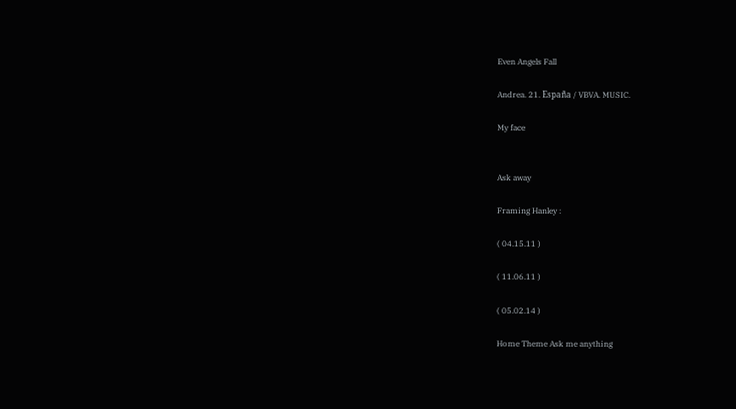Even Angels Fall

Andrea. 21. España / VBVA. MUSIC.

My face


Ask away

Framing Hanley :

( 04.15.11 )

( 11.06.11 )

( 05.02.14 )

Home Theme Ask me anything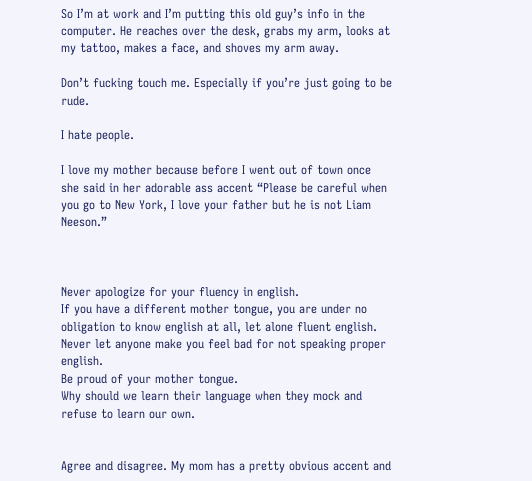So I’m at work and I’m putting this old guy’s info in the computer. He reaches over the desk, grabs my arm, looks at my tattoo, makes a face, and shoves my arm away.

Don’t fucking touch me. Especially if you’re just going to be rude.

I hate people.

I love my mother because before I went out of town once she said in her adorable ass accent “Please be careful when you go to New York, I love your father but he is not Liam Neeson.”



Never apologize for your fluency in english.
If you have a different mother tongue, you are under no obligation to know english at all, let alone fluent english.
Never let anyone make you feel bad for not speaking proper english.
Be proud of your mother tongue.
Why should we learn their language when they mock and refuse to learn our own.


Agree and disagree. My mom has a pretty obvious accent and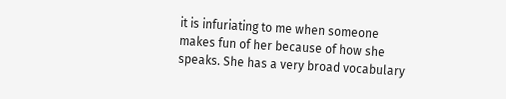it is infuriating to me when someone makes fun of her because of how she speaks. She has a very broad vocabulary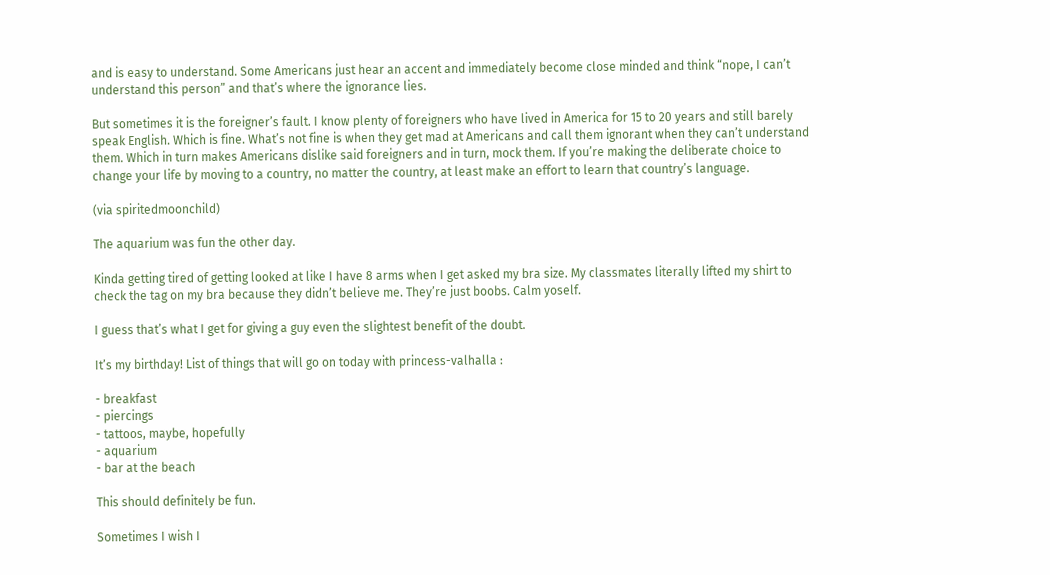and is easy to understand. Some Americans just hear an accent and immediately become close minded and think “nope, I can’t understand this person” and that’s where the ignorance lies.

But sometimes it is the foreigner’s fault. I know plenty of foreigners who have lived in America for 15 to 20 years and still barely speak English. Which is fine. What’s not fine is when they get mad at Americans and call them ignorant when they can’t understand them. Which in turn makes Americans dislike said foreigners and in turn, mock them. If you’re making the deliberate choice to change your life by moving to a country, no matter the country, at least make an effort to learn that country’s language.

(via spiritedmoonchild)

The aquarium was fun the other day.

Kinda getting tired of getting looked at like I have 8 arms when I get asked my bra size. My classmates literally lifted my shirt to check the tag on my bra because they didn’t believe me. They’re just boobs. Calm yoself.

I guess that’s what I get for giving a guy even the slightest benefit of the doubt.

It’s my birthday! List of things that will go on today with princess-valhalla :

- breakfast
- piercings
- tattoos, maybe, hopefully
- aquarium
- bar at the beach

This should definitely be fun.

Sometimes I wish I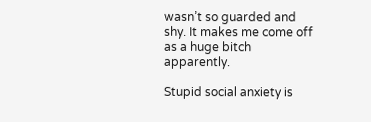wasn’t so guarded and shy. It makes me come off as a huge bitch apparently.

Stupid social anxiety is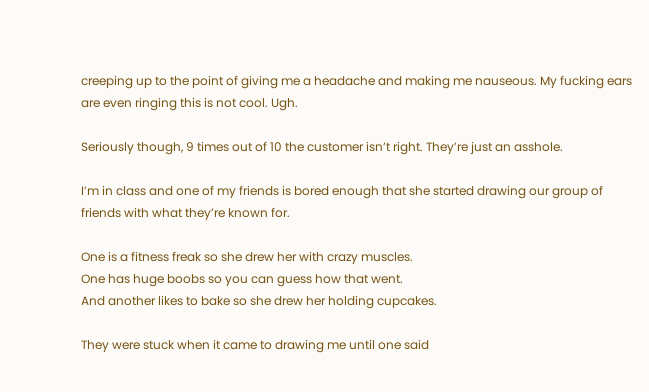creeping up to the point of giving me a headache and making me nauseous. My fucking ears are even ringing this is not cool. Ugh.

Seriously though, 9 times out of 10 the customer isn’t right. They’re just an asshole.

I’m in class and one of my friends is bored enough that she started drawing our group of friends with what they’re known for.

One is a fitness freak so she drew her with crazy muscles.
One has huge boobs so you can guess how that went.
And another likes to bake so she drew her holding cupcakes.

They were stuck when it came to drawing me until one said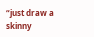“just draw a skinny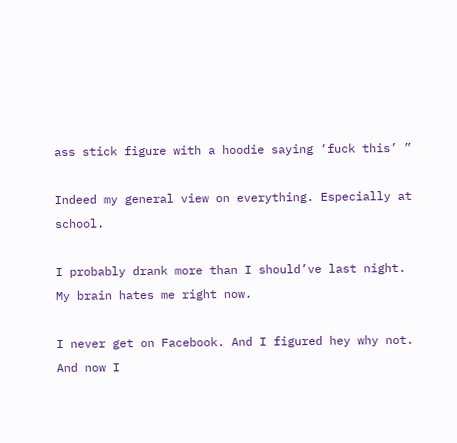ass stick figure with a hoodie saying ‘fuck this’ ”

Indeed my general view on everything. Especially at school.

I probably drank more than I should’ve last night. My brain hates me right now.

I never get on Facebook. And I figured hey why not. And now I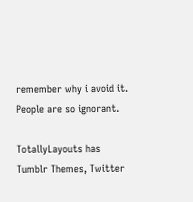remember why i avoid it. People are so ignorant.

TotallyLayouts has Tumblr Themes, Twitter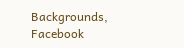Backgrounds, Facebook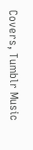Covers, Tumblr Music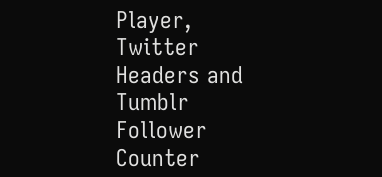Player, Twitter Headers and Tumblr Follower Counter